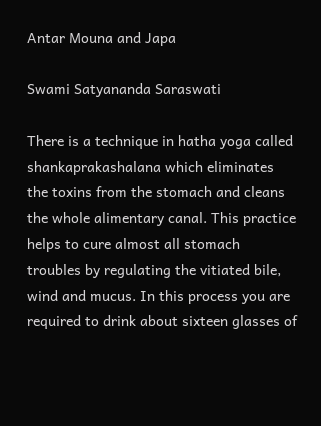Antar Mouna and Japa

Swami Satyananda Saraswati

There is a technique in hatha yoga called shankaprakashalana which eliminates the toxins from the stomach and cleans the whole alimentary canal. This practice helps to cure almost all stomach troubles by regulating the vitiated bile, wind and mucus. In this process you are required to drink about sixteen glasses of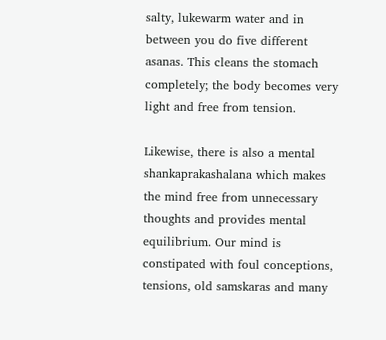salty, lukewarm water and in between you do five different asanas. This cleans the stomach completely; the body becomes very light and free from tension.

Likewise, there is also a mental shankaprakashalana which makes the mind free from unnecessary thoughts and provides mental equilibrium. Our mind is constipated with foul conceptions, tensions, old samskaras and many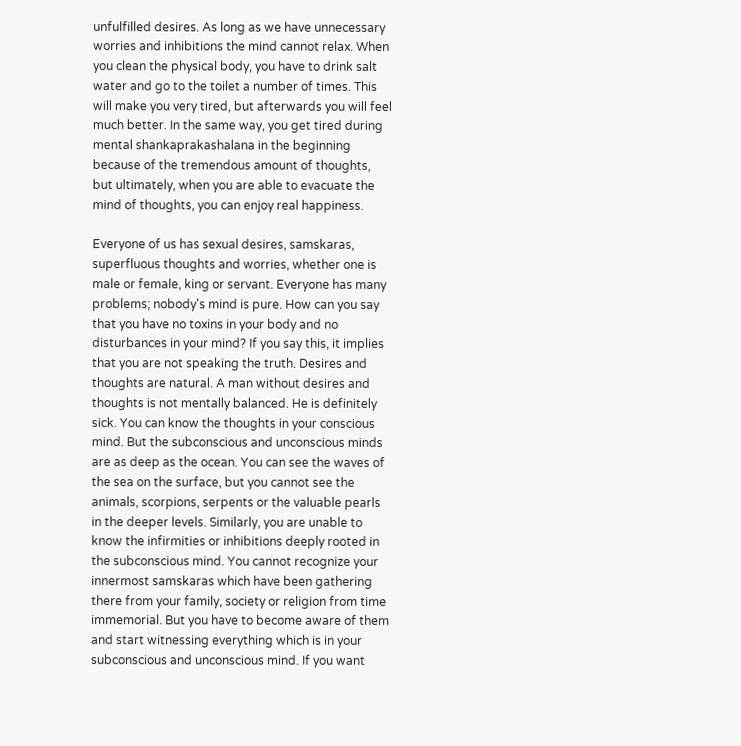unfulfilled desires. As long as we have unnecessary worries and inhibitions the mind cannot relax. When you clean the physical body, you have to drink salt water and go to the toilet a number of times. This will make you very tired, but afterwards you will feel much better. In the same way, you get tired during mental shankaprakashalana in the beginning because of the tremendous amount of thoughts, but ultimately, when you are able to evacuate the mind of thoughts, you can enjoy real happiness.

Everyone of us has sexual desires, samskaras, superfluous thoughts and worries, whether one is male or female, king or servant. Everyone has many problems; nobody's mind is pure. How can you say that you have no toxins in your body and no disturbances in your mind? If you say this, it implies that you are not speaking the truth. Desires and thoughts are natural. A man without desires and thoughts is not mentally balanced. He is definitely sick. You can know the thoughts in your conscious mind. But the subconscious and unconscious minds are as deep as the ocean. You can see the waves of the sea on the surface, but you cannot see the animals, scorpions, serpents or the valuable pearls in the deeper levels. Similarly, you are unable to know the infirmities or inhibitions deeply rooted in the subconscious mind. You cannot recognize your innermost samskaras which have been gathering there from your family, society or religion from time immemorial. But you have to become aware of them and start witnessing everything which is in your subconscious and unconscious mind. If you want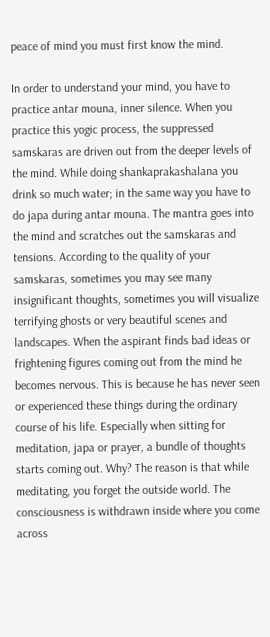peace of mind you must first know the mind.

In order to understand your mind, you have to practice antar mouna, inner silence. When you practice this yogic process, the suppressed samskaras are driven out from the deeper levels of the mind. While doing shankaprakashalana you drink so much water; in the same way you have to do japa during antar mouna. The mantra goes into the mind and scratches out the samskaras and tensions. According to the quality of your samskaras, sometimes you may see many insignificant thoughts, sometimes you will visualize terrifying ghosts or very beautiful scenes and landscapes. When the aspirant finds bad ideas or frightening figures coming out from the mind he becomes nervous. This is because he has never seen or experienced these things during the ordinary course of his life. Especially when sitting for meditation, japa or prayer, a bundle of thoughts starts coming out. Why? The reason is that while meditating, you forget the outside world. The consciousness is withdrawn inside where you come across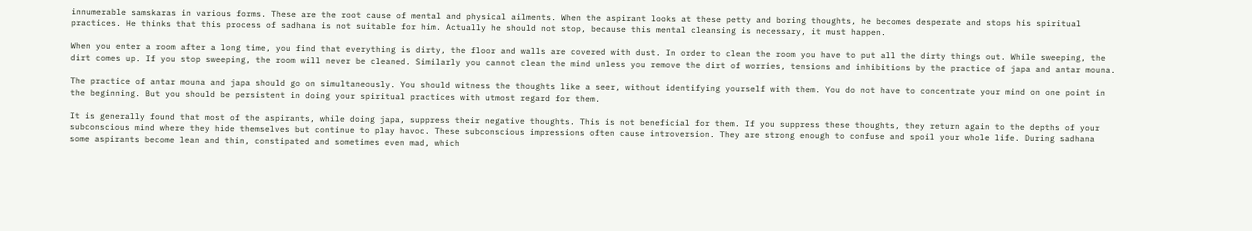innumerable samskaras in various forms. These are the root cause of mental and physical ailments. When the aspirant looks at these petty and boring thoughts, he becomes desperate and stops his spiritual practices. He thinks that this process of sadhana is not suitable for him. Actually he should not stop, because this mental cleansing is necessary, it must happen.

When you enter a room after a long time, you find that everything is dirty, the floor and walls are covered with dust. In order to clean the room you have to put all the dirty things out. While sweeping, the dirt comes up. If you stop sweeping, the room will never be cleaned. Similarly you cannot clean the mind unless you remove the dirt of worries, tensions and inhibitions by the practice of japa and antar mouna.

The practice of antar mouna and japa should go on simultaneously. You should witness the thoughts like a seer, without identifying yourself with them. You do not have to concentrate your mind on one point in the beginning. But you should be persistent in doing your spiritual practices with utmost regard for them.

It is generally found that most of the aspirants, while doing japa, suppress their negative thoughts. This is not beneficial for them. If you suppress these thoughts, they return again to the depths of your subconscious mind where they hide themselves but continue to play havoc. These subconscious impressions often cause introversion. They are strong enough to confuse and spoil your whole life. During sadhana some aspirants become lean and thin, constipated and sometimes even mad, which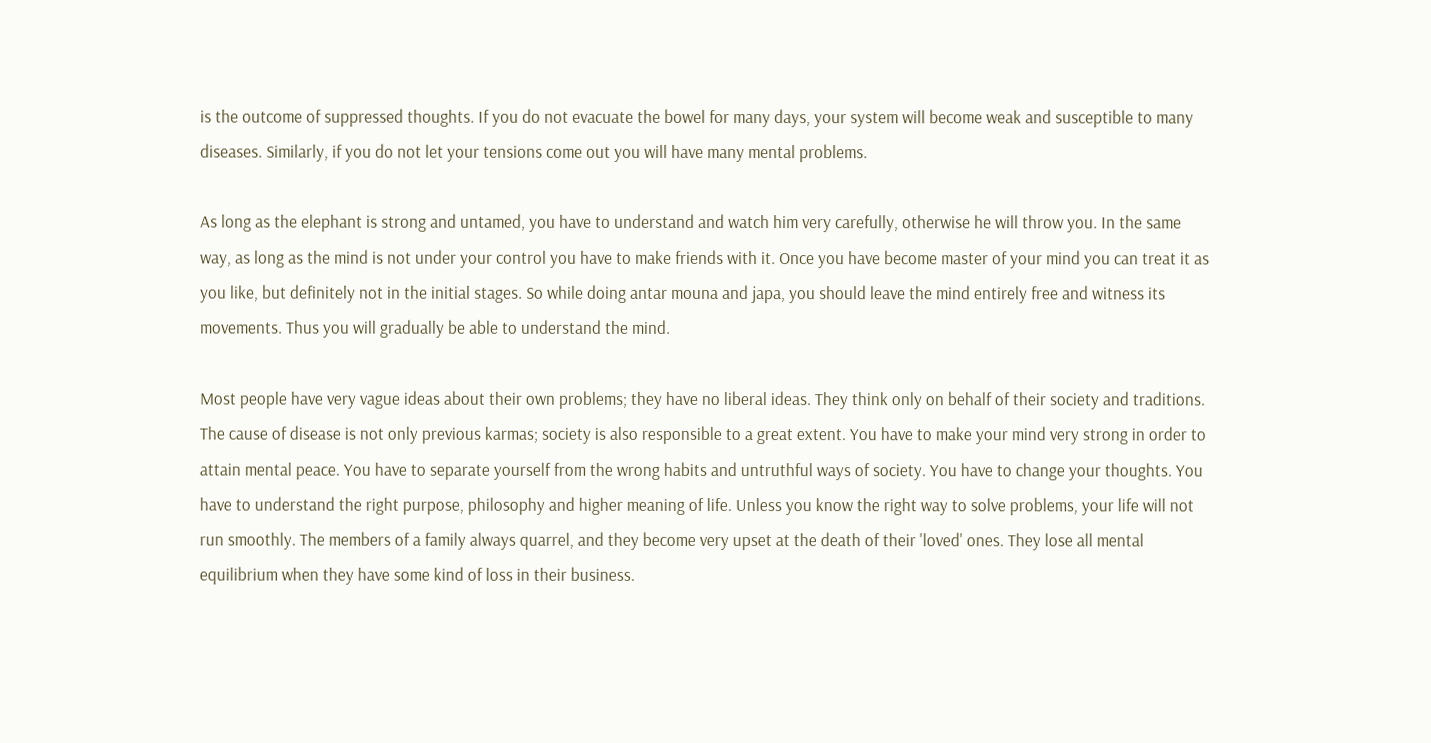is the outcome of suppressed thoughts. If you do not evacuate the bowel for many days, your system will become weak and susceptible to many diseases. Similarly, if you do not let your tensions come out you will have many mental problems.

As long as the elephant is strong and untamed, you have to understand and watch him very carefully, otherwise he will throw you. In the same way, as long as the mind is not under your control you have to make friends with it. Once you have become master of your mind you can treat it as you like, but definitely not in the initial stages. So while doing antar mouna and japa, you should leave the mind entirely free and witness its movements. Thus you will gradually be able to understand the mind.

Most people have very vague ideas about their own problems; they have no liberal ideas. They think only on behalf of their society and traditions. The cause of disease is not only previous karmas; society is also responsible to a great extent. You have to make your mind very strong in order to attain mental peace. You have to separate yourself from the wrong habits and untruthful ways of society. You have to change your thoughts. You have to understand the right purpose, philosophy and higher meaning of life. Unless you know the right way to solve problems, your life will not run smoothly. The members of a family always quarrel, and they become very upset at the death of their 'loved' ones. They lose all mental equilibrium when they have some kind of loss in their business.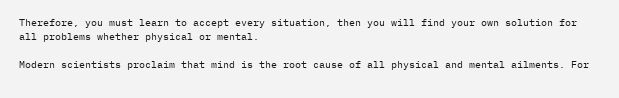Therefore, you must learn to accept every situation, then you will find your own solution for all problems whether physical or mental.

Modern scientists proclaim that mind is the root cause of all physical and mental ailments. For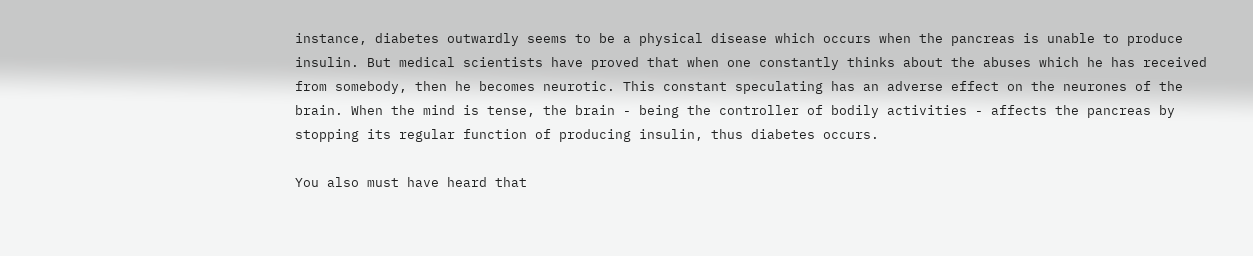instance, diabetes outwardly seems to be a physical disease which occurs when the pancreas is unable to produce insulin. But medical scientists have proved that when one constantly thinks about the abuses which he has received from somebody, then he becomes neurotic. This constant speculating has an adverse effect on the neurones of the brain. When the mind is tense, the brain - being the controller of bodily activities - affects the pancreas by stopping its regular function of producing insulin, thus diabetes occurs.

You also must have heard that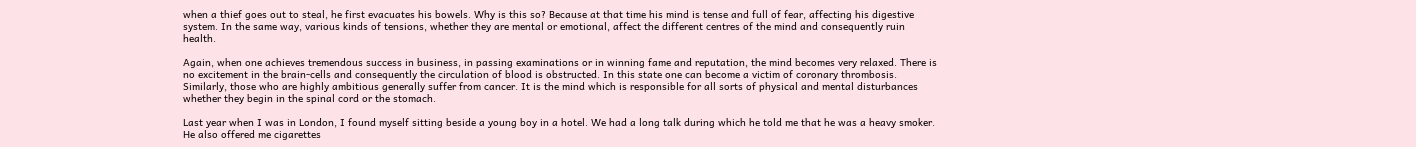when a thief goes out to steal, he first evacuates his bowels. Why is this so? Because at that time his mind is tense and full of fear, affecting his digestive system. In the same way, various kinds of tensions, whether they are mental or emotional, affect the different centres of the mind and consequently ruin health.

Again, when one achieves tremendous success in business, in passing examinations or in winning fame and reputation, the mind becomes very relaxed. There is no excitement in the brain-cells and consequently the circulation of blood is obstructed. In this state one can become a victim of coronary thrombosis. Similarly, those who are highly ambitious generally suffer from cancer. It is the mind which is responsible for all sorts of physical and mental disturbances whether they begin in the spinal cord or the stomach.

Last year when I was in London, I found myself sitting beside a young boy in a hotel. We had a long talk during which he told me that he was a heavy smoker. He also offered me cigarettes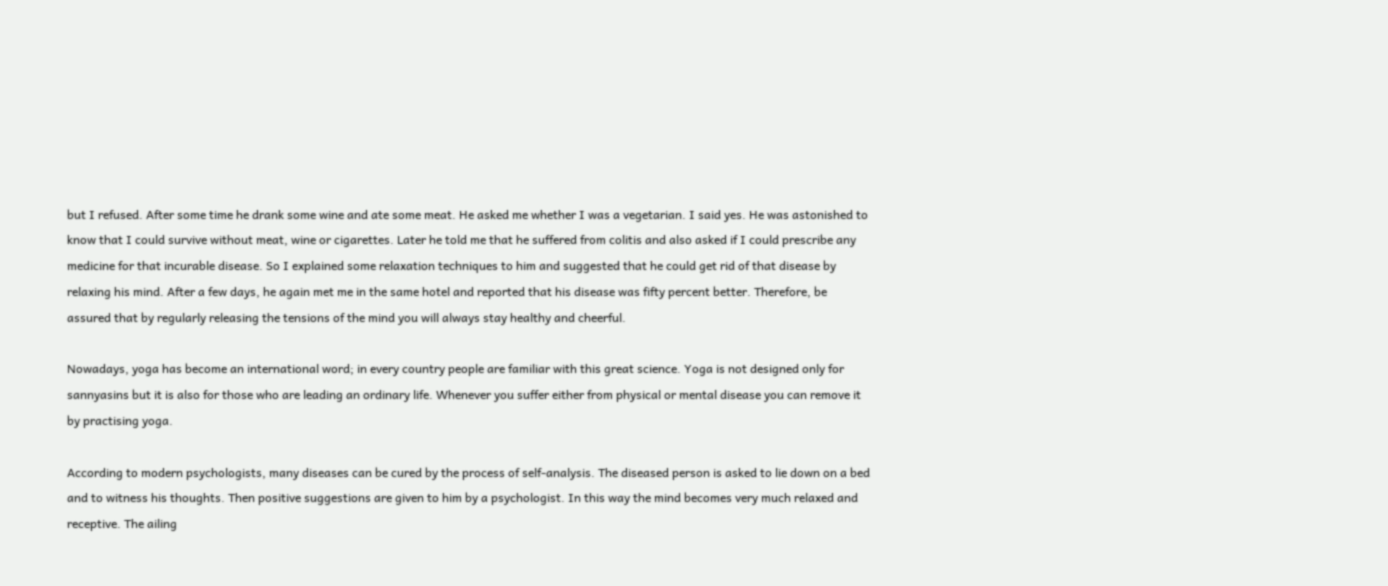but I refused. After some time he drank some wine and ate some meat. He asked me whether I was a vegetarian. I said yes. He was astonished to know that I could survive without meat, wine or cigarettes. Later he told me that he suffered from colitis and also asked if I could prescribe any medicine for that incurable disease. So I explained some relaxation techniques to him and suggested that he could get rid of that disease by relaxing his mind. After a few days, he again met me in the same hotel and reported that his disease was fifty percent better. Therefore, be assured that by regularly releasing the tensions of the mind you will always stay healthy and cheerful.

Nowadays, yoga has become an international word; in every country people are familiar with this great science. Yoga is not designed only for sannyasins but it is also for those who are leading an ordinary life. Whenever you suffer either from physical or mental disease you can remove it by practising yoga.

According to modern psychologists, many diseases can be cured by the process of self-analysis. The diseased person is asked to lie down on a bed and to witness his thoughts. Then positive suggestions are given to him by a psychologist. In this way the mind becomes very much relaxed and receptive. The ailing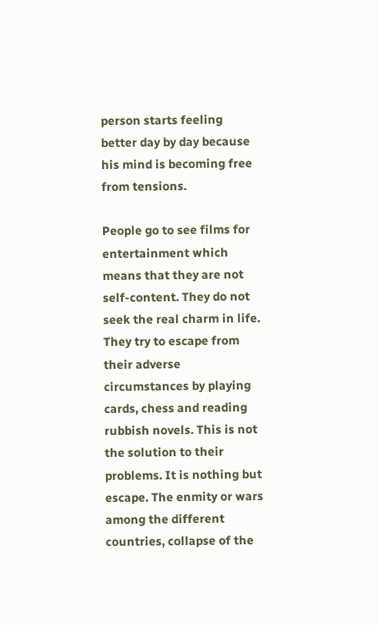person starts feeling better day by day because his mind is becoming free from tensions.

People go to see films for entertainment which means that they are not self-content. They do not seek the real charm in life. They try to escape from their adverse circumstances by playing cards, chess and reading rubbish novels. This is not the solution to their problems. It is nothing but escape. The enmity or wars among the different countries, collapse of the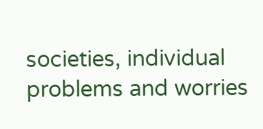societies, individual problems and worries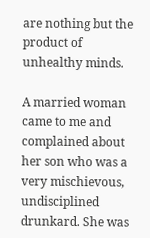are nothing but the product of unhealthy minds.

A married woman came to me and complained about her son who was a very mischievous, undisciplined drunkard. She was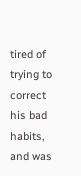tired of trying to correct his bad habits, and was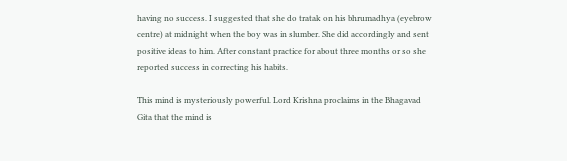having no success. I suggested that she do tratak on his bhrumadhya (eyebrow centre) at midnight when the boy was in slumber. She did accordingly and sent positive ideas to him. After constant practice for about three months or so she reported success in correcting his habits.

This mind is mysteriously powerful. Lord Krishna proclaims in the Bhagavad Gita that the mind is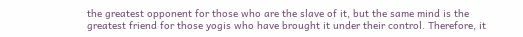the greatest opponent for those who are the slave of it, but the same mind is the greatest friend for those yogis who have brought it under their control. Therefore, it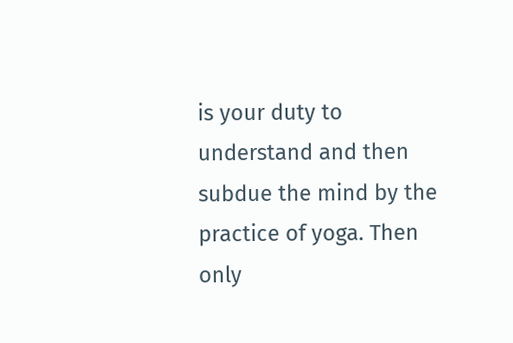is your duty to understand and then subdue the mind by the practice of yoga. Then only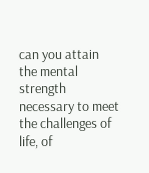can you attain the mental strength necessary to meet the challenges of life, of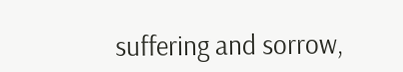suffering and sorrow,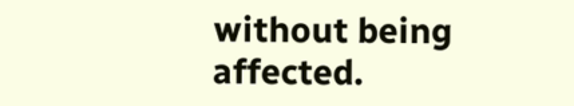without being affected.